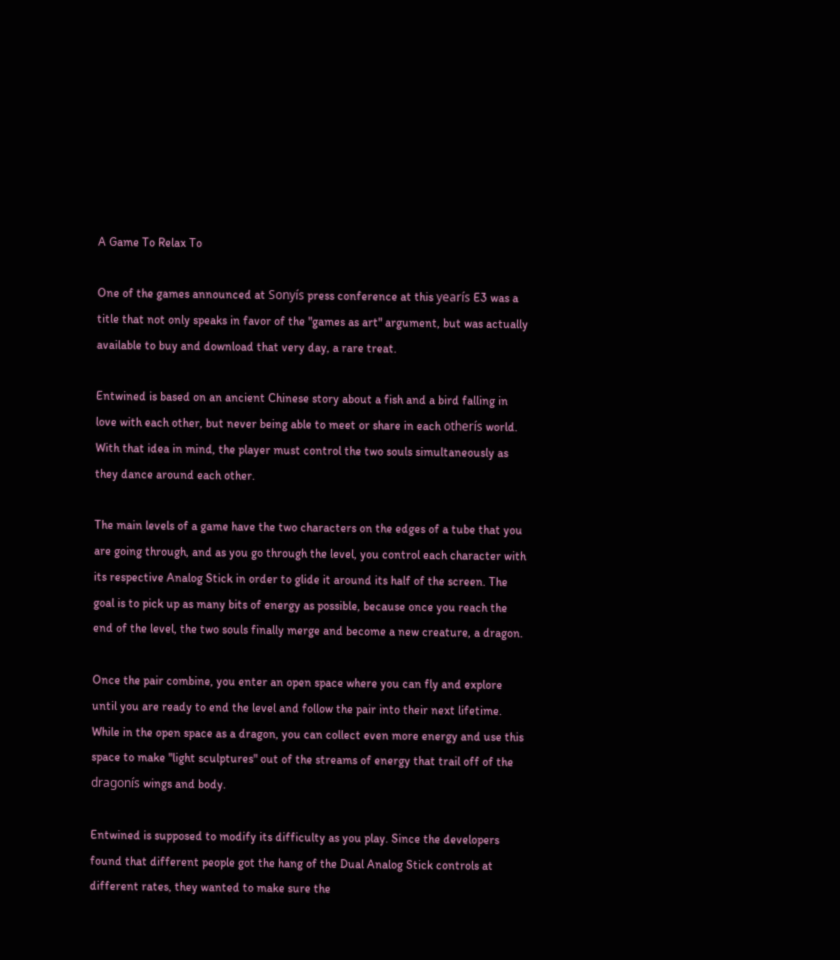A Game To Relax To

One of the games announced at Sonyís press conference at this yearís E3 was a title that not only speaks in favor of the "games as art" argument, but was actually available to buy and download that very day, a rare treat.

Entwined is based on an ancient Chinese story about a fish and a bird falling in love with each other, but never being able to meet or share in each otherís world. With that idea in mind, the player must control the two souls simultaneously as they dance around each other.

The main levels of a game have the two characters on the edges of a tube that you are going through, and as you go through the level, you control each character with its respective Analog Stick in order to glide it around its half of the screen. The goal is to pick up as many bits of energy as possible, because once you reach the end of the level, the two souls finally merge and become a new creature, a dragon.

Once the pair combine, you enter an open space where you can fly and explore until you are ready to end the level and follow the pair into their next lifetime. While in the open space as a dragon, you can collect even more energy and use this space to make "light sculptures" out of the streams of energy that trail off of the dragonís wings and body.

Entwined is supposed to modify its difficulty as you play. Since the developers found that different people got the hang of the Dual Analog Stick controls at different rates, they wanted to make sure the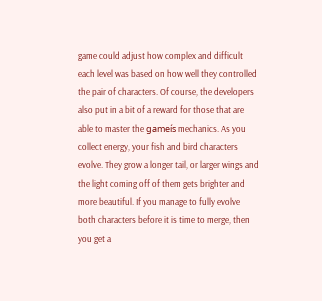game could adjust how complex and difficult each level was based on how well they controlled the pair of characters. Of course, the developers also put in a bit of a reward for those that are able to master the gameís mechanics. As you collect energy, your fish and bird characters evolve. They grow a longer tail, or larger wings and the light coming off of them gets brighter and more beautiful. If you manage to fully evolve both characters before it is time to merge, then you get a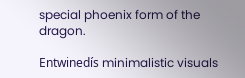special phoenix form of the dragon.

Entwinedís minimalistic visuals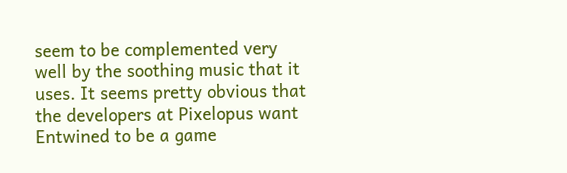seem to be complemented very well by the soothing music that it uses. It seems pretty obvious that the developers at Pixelopus want Entwined to be a game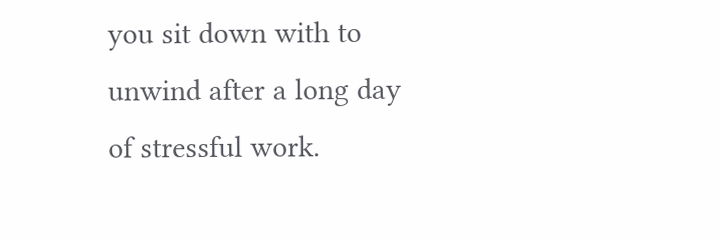you sit down with to unwind after a long day of stressful work.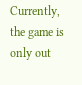Currently, the game is only out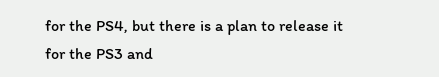for the PS4, but there is a plan to release it for the PS3 and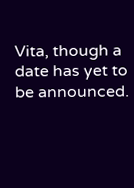Vita, though a date has yet to be announced.